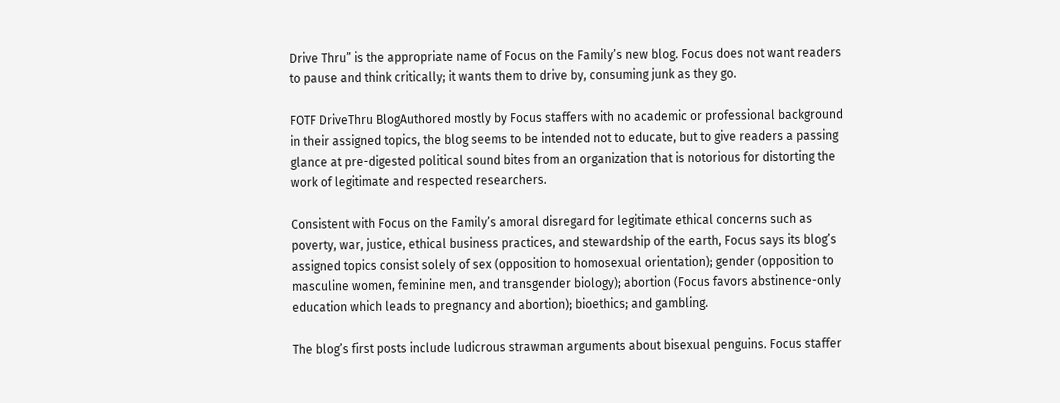Drive Thru” is the appropriate name of Focus on the Family’s new blog. Focus does not want readers to pause and think critically; it wants them to drive by, consuming junk as they go.

FOTF DriveThru BlogAuthored mostly by Focus staffers with no academic or professional background in their assigned topics, the blog seems to be intended not to educate, but to give readers a passing glance at pre-digested political sound bites from an organization that is notorious for distorting the work of legitimate and respected researchers.

Consistent with Focus on the Family’s amoral disregard for legitimate ethical concerns such as poverty, war, justice, ethical business practices, and stewardship of the earth, Focus says its blog’s assigned topics consist solely of sex (opposition to homosexual orientation); gender (opposition to masculine women, feminine men, and transgender biology); abortion (Focus favors abstinence-only education which leads to pregnancy and abortion); bioethics; and gambling.

The blog’s first posts include ludicrous strawman arguments about bisexual penguins. Focus staffer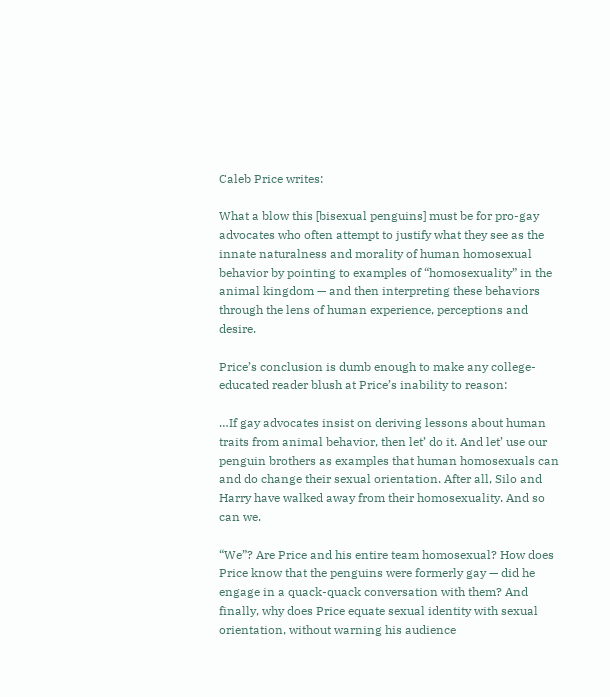Caleb Price writes:

What a blow this [bisexual penguins] must be for pro-gay advocates who often attempt to justify what they see as the innate naturalness and morality of human homosexual behavior by pointing to examples of “homosexuality” in the animal kingdom — and then interpreting these behaviors through the lens of human experience, perceptions and desire.

Price’s conclusion is dumb enough to make any college-educated reader blush at Price’s inability to reason:

…If gay advocates insist on deriving lessons about human traits from animal behavior, then let’ do it. And let’ use our penguin brothers as examples that human homosexuals can and do change their sexual orientation. After all, Silo and Harry have walked away from their homosexuality. And so can we.

“We”? Are Price and his entire team homosexual? How does Price know that the penguins were formerly gay — did he engage in a quack-quack conversation with them? And finally, why does Price equate sexual identity with sexual orientation, without warning his audience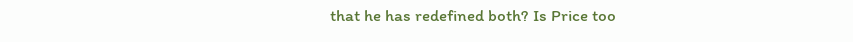that he has redefined both? Is Price too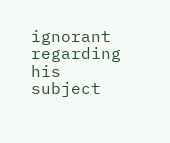ignorant regarding his subject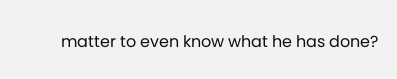matter to even know what he has done?